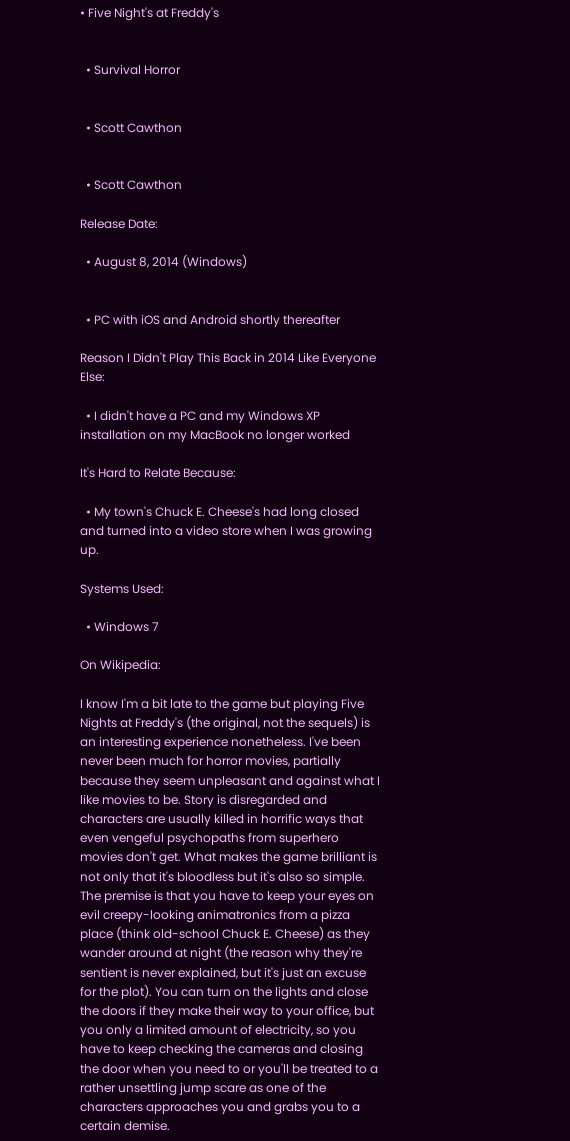• Five Night's at Freddy's


  • Survival Horror


  • Scott Cawthon


  • Scott Cawthon

Release Date:

  • August 8, 2014 (Windows)


  • PC with iOS and Android shortly thereafter

Reason I Didn't Play This Back in 2014 Like Everyone Else:

  • I didn't have a PC and my Windows XP installation on my MacBook no longer worked

It's Hard to Relate Because:

  • My town's Chuck E. Cheese's had long closed and turned into a video store when I was growing up.

Systems Used:

  • Windows 7

On Wikipedia:

I know I'm a bit late to the game but playing Five Nights at Freddy's (the original, not the sequels) is an interesting experience nonetheless. I've been never been much for horror movies, partially because they seem unpleasant and against what I like movies to be. Story is disregarded and characters are usually killed in horrific ways that even vengeful psychopaths from superhero movies don't get. What makes the game brilliant is not only that it's bloodless but it's also so simple. The premise is that you have to keep your eyes on evil creepy-looking animatronics from a pizza place (think old-school Chuck E. Cheese) as they wander around at night (the reason why they're sentient is never explained, but it's just an excuse for the plot). You can turn on the lights and close the doors if they make their way to your office, but you only a limited amount of electricity, so you have to keep checking the cameras and closing the door when you need to or you'll be treated to a rather unsettling jump scare as one of the characters approaches you and grabs you to a certain demise.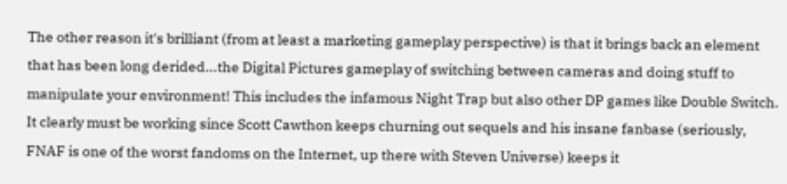The other reason it's brilliant (from at least a marketing gameplay perspective) is that it brings back an element that has been long derided...the Digital Pictures gameplay of switching between cameras and doing stuff to manipulate your environment! This includes the infamous Night Trap but also other DP games like Double Switch. It clearly must be working since Scott Cawthon keeps churning out sequels and his insane fanbase (seriously, FNAF is one of the worst fandoms on the Internet, up there with Steven Universe) keeps it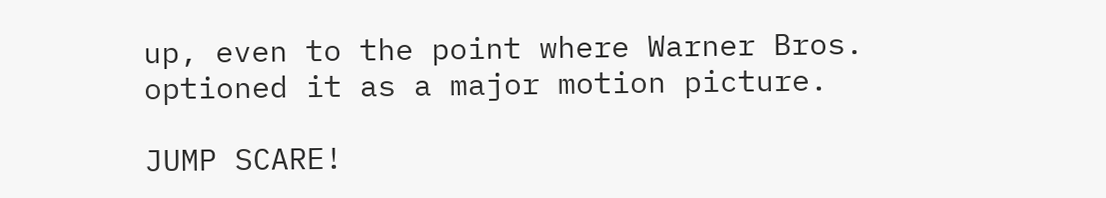up, even to the point where Warner Bros. optioned it as a major motion picture.

JUMP SCARE!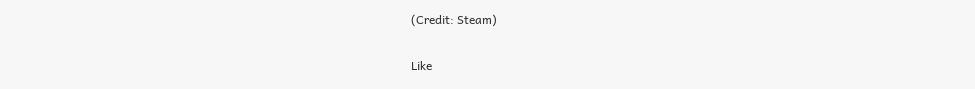(Credit: Steam)

Like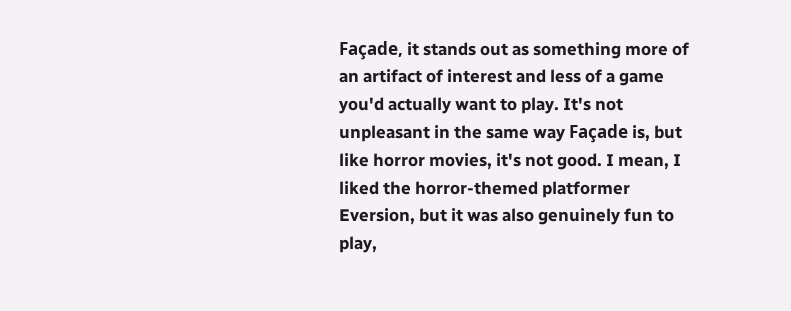Façade, it stands out as something more of an artifact of interest and less of a game you'd actually want to play. It's not unpleasant in the same way Façade is, but like horror movies, it's not good. I mean, I liked the horror-themed platformer Eversion, but it was also genuinely fun to play,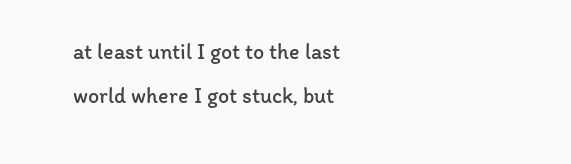at least until I got to the last world where I got stuck, but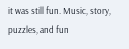it was still fun. Music, story, puzzles, and fun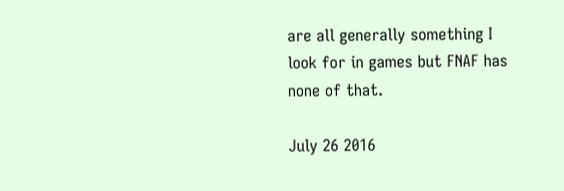are all generally something I look for in games but FNAF has none of that.

July 26 2016